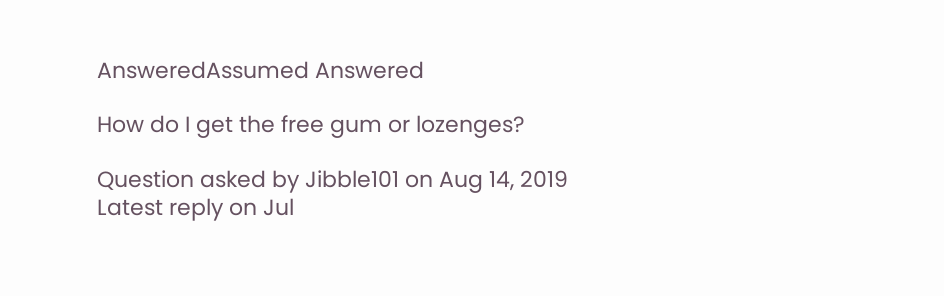AnsweredAssumed Answered

How do I get the free gum or lozenges?

Question asked by Jibble101 on Aug 14, 2019
Latest reply on Jul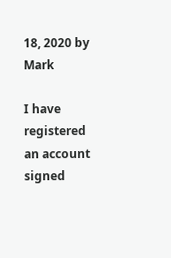18, 2020 by Mark

I have registered an account signed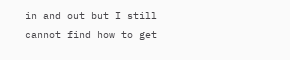in and out but I still cannot find how to get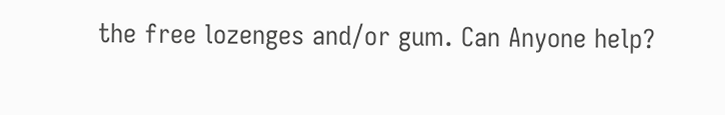the free lozenges and/or gum. Can Anyone help?